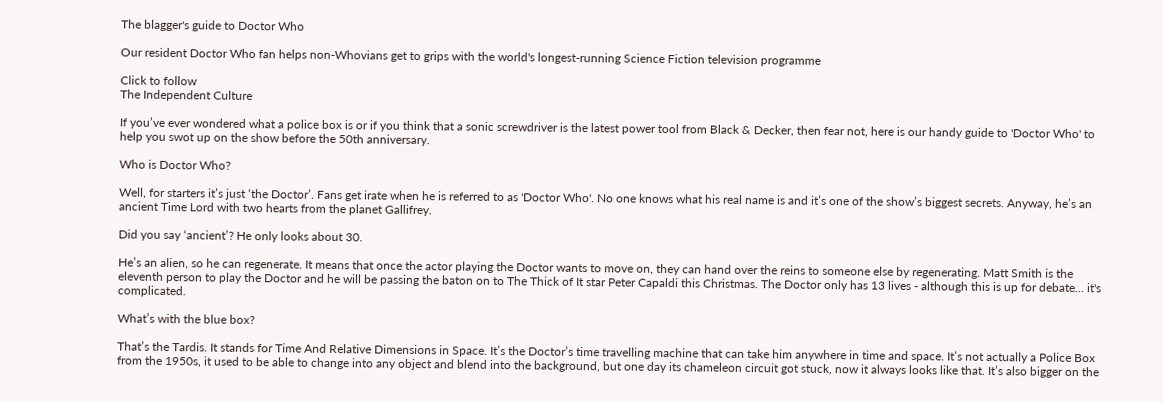The blagger's guide to Doctor Who

Our resident Doctor Who fan helps non-Whovians get to grips with the world's longest-running Science Fiction television programme

Click to follow
The Independent Culture

If you’ve ever wondered what a police box is or if you think that a sonic screwdriver is the latest power tool from Black & Decker, then fear not, here is our handy guide to 'Doctor Who' to help you swot up on the show before the 50th anniversary.

Who is Doctor Who?

Well, for starters it’s just ‘the Doctor’. Fans get irate when he is referred to as 'Doctor Who'. No one knows what his real name is and it’s one of the show’s biggest secrets. Anyway, he’s an ancient Time Lord with two hearts from the planet Gallifrey.

Did you say ‘ancient’? He only looks about 30.

He’s an alien, so he can regenerate. It means that once the actor playing the Doctor wants to move on, they can hand over the reins to someone else by regenerating. Matt Smith is the eleventh person to play the Doctor and he will be passing the baton on to The Thick of It star Peter Capaldi this Christmas. The Doctor only has 13 lives - although this is up for debate... it's complicated.

What’s with the blue box?

That’s the Tardis. It stands for Time And Relative Dimensions in Space. It’s the Doctor’s time travelling machine that can take him anywhere in time and space. It’s not actually a Police Box from the 1950s, it used to be able to change into any object and blend into the background, but one day its chameleon circuit got stuck, now it always looks like that. It’s also bigger on the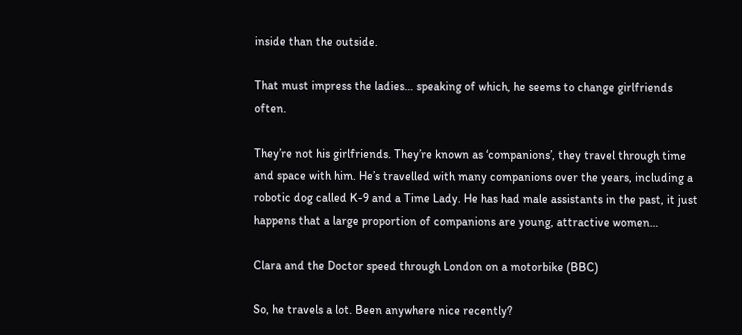inside than the outside.

That must impress the ladies… speaking of which, he seems to change girlfriends often.

They’re not his girlfriends. They’re known as ‘companions’, they travel through time and space with him. He’s travelled with many companions over the years, including a robotic dog called K-9 and a Time Lady. He has had male assistants in the past, it just happens that a large proportion of companions are young, attractive women…

Clara and the Doctor speed through London on a motorbike (BBC)

So, he travels a lot. Been anywhere nice recently?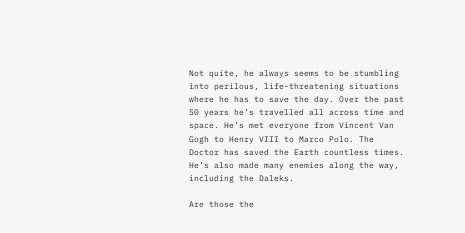Not quite, he always seems to be stumbling into perilous, life-threatening situations where he has to save the day. Over the past 50 years he’s travelled all across time and space. He’s met everyone from Vincent Van Gogh to Henry VIII to Marco Polo. The Doctor has saved the Earth countless times. He’s also made many enemies along the way, including the Daleks.

Are those the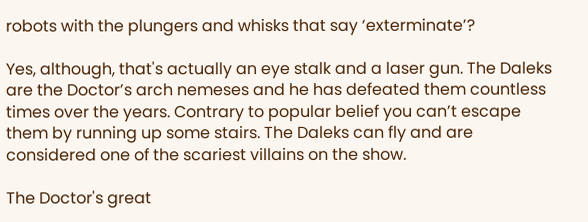robots with the plungers and whisks that say ‘exterminate’?

Yes, although, that's actually an eye stalk and a laser gun. The Daleks are the Doctor’s arch nemeses and he has defeated them countless times over the years. Contrary to popular belief you can’t escape them by running up some stairs. The Daleks can fly and are considered one of the scariest villains on the show.

The Doctor's great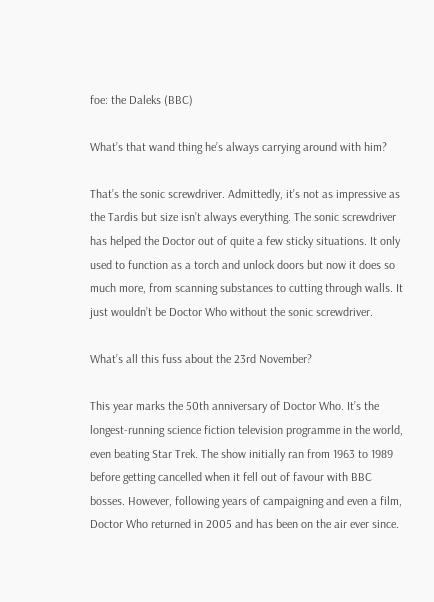foe: the Daleks (BBC)

What’s that wand thing he’s always carrying around with him?

That’s the sonic screwdriver. Admittedly, it’s not as impressive as the Tardis but size isn’t always everything. The sonic screwdriver has helped the Doctor out of quite a few sticky situations. It only used to function as a torch and unlock doors but now it does so much more, from scanning substances to cutting through walls. It just wouldn’t be Doctor Who without the sonic screwdriver.

What’s all this fuss about the 23rd November?

This year marks the 50th anniversary of Doctor Who. It’s the longest-running science fiction television programme in the world, even beating Star Trek. The show initially ran from 1963 to 1989 before getting cancelled when it fell out of favour with BBC bosses. However, following years of campaigning and even a film, Doctor Who returned in 2005 and has been on the air ever since.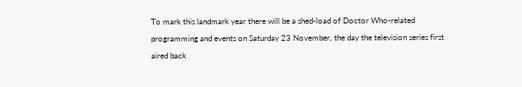To mark this landmark year there will be a shed-load of Doctor Who-related programming and events on Saturday 23 November, the day the television series first aired back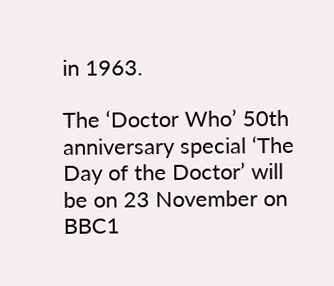in 1963.

The ‘Doctor Who’ 50th anniversary special ‘The Day of the Doctor’ will be on 23 November on BBC1